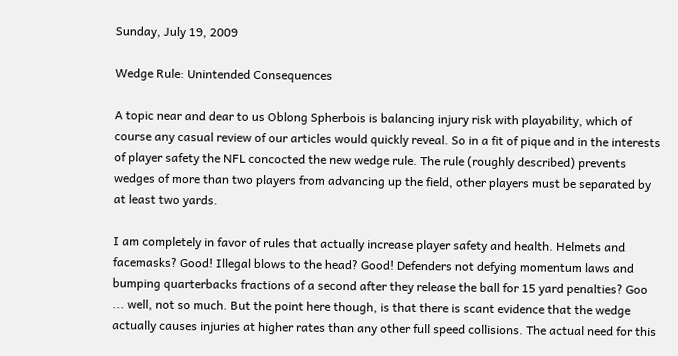Sunday, July 19, 2009

Wedge Rule: Unintended Consequences

A topic near and dear to us Oblong Spherbois is balancing injury risk with playability, which of course any casual review of our articles would quickly reveal. So in a fit of pique and in the interests of player safety the NFL concocted the new wedge rule. The rule (roughly described) prevents wedges of more than two players from advancing up the field, other players must be separated by at least two yards.

I am completely in favor of rules that actually increase player safety and health. Helmets and facemasks? Good! Illegal blows to the head? Good! Defenders not defying momentum laws and bumping quarterbacks fractions of a second after they release the ball for 15 yard penalties? Goo ... well, not so much. But the point here though, is that there is scant evidence that the wedge actually causes injuries at higher rates than any other full speed collisions. The actual need for this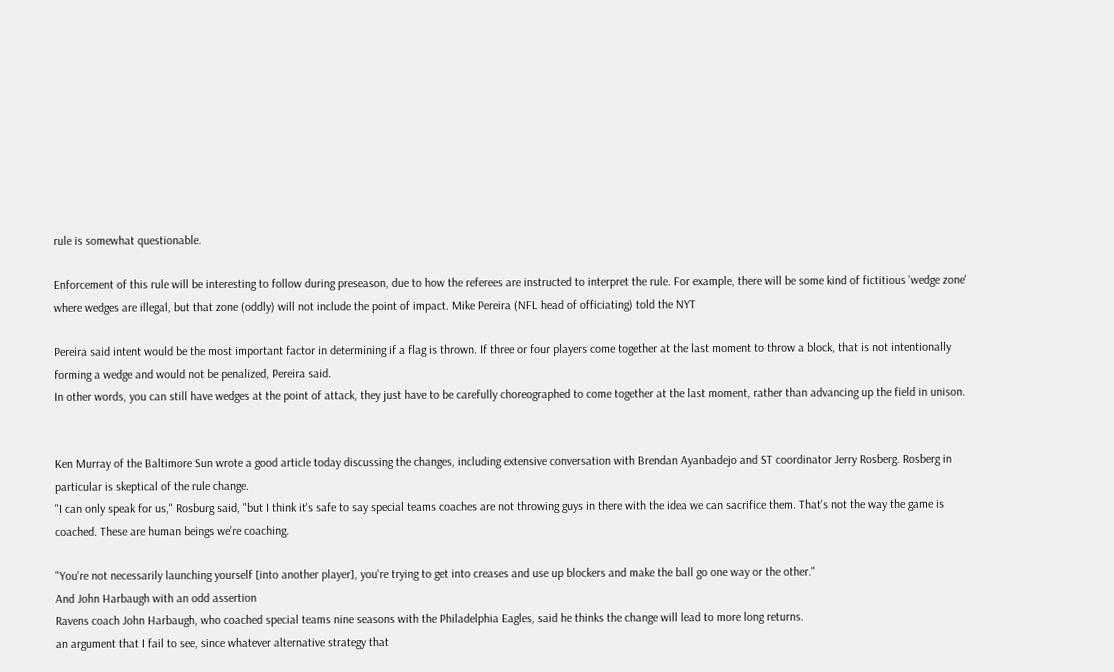rule is somewhat questionable.

Enforcement of this rule will be interesting to follow during preseason, due to how the referees are instructed to interpret the rule. For example, there will be some kind of fictitious 'wedge zone' where wedges are illegal, but that zone (oddly) will not include the point of impact. Mike Pereira (NFL head of officiating) told the NYT

Pereira said intent would be the most important factor in determining if a flag is thrown. If three or four players come together at the last moment to throw a block, that is not intentionally forming a wedge and would not be penalized, Pereira said.
In other words, you can still have wedges at the point of attack, they just have to be carefully choreographed to come together at the last moment, rather than advancing up the field in unison.


Ken Murray of the Baltimore Sun wrote a good article today discussing the changes, including extensive conversation with Brendan Ayanbadejo and ST coordinator Jerry Rosberg. Rosberg in particular is skeptical of the rule change.
"I can only speak for us," Rosburg said, "but I think it's safe to say special teams coaches are not throwing guys in there with the idea we can sacrifice them. That's not the way the game is coached. These are human beings we're coaching.

"You're not necessarily launching yourself [into another player], you're trying to get into creases and use up blockers and make the ball go one way or the other."
And John Harbaugh with an odd assertion
Ravens coach John Harbaugh, who coached special teams nine seasons with the Philadelphia Eagles, said he thinks the change will lead to more long returns.
an argument that I fail to see, since whatever alternative strategy that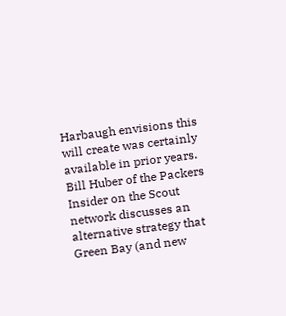Harbaugh envisions this will create was certainly available in prior years.
Bill Huber of the Packers Insider on the Scout network discusses an alternative strategy that Green Bay (and new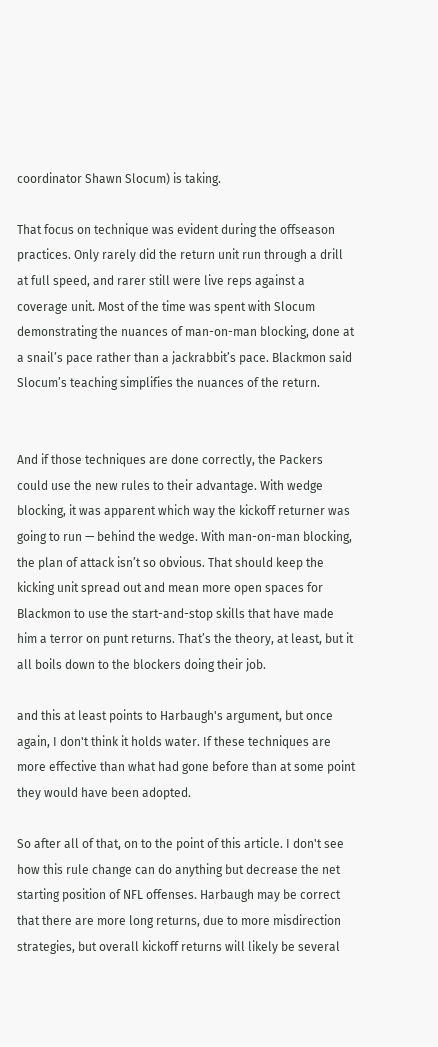coordinator Shawn Slocum) is taking.

That focus on technique was evident during the offseason practices. Only rarely did the return unit run through a drill at full speed, and rarer still were live reps against a coverage unit. Most of the time was spent with Slocum demonstrating the nuances of man-on-man blocking, done at a snail’s pace rather than a jackrabbit’s pace. Blackmon said Slocum’s teaching simplifies the nuances of the return.


And if those techniques are done correctly, the Packers could use the new rules to their advantage. With wedge blocking, it was apparent which way the kickoff returner was going to run — behind the wedge. With man-on-man blocking, the plan of attack isn’t so obvious. That should keep the kicking unit spread out and mean more open spaces for Blackmon to use the start-and-stop skills that have made him a terror on punt returns. That’s the theory, at least, but it all boils down to the blockers doing their job.

and this at least points to Harbaugh's argument, but once again, I don't think it holds water. If these techniques are more effective than what had gone before than at some point they would have been adopted.

So after all of that, on to the point of this article. I don't see how this rule change can do anything but decrease the net starting position of NFL offenses. Harbaugh may be correct that there are more long returns, due to more misdirection strategies, but overall kickoff returns will likely be several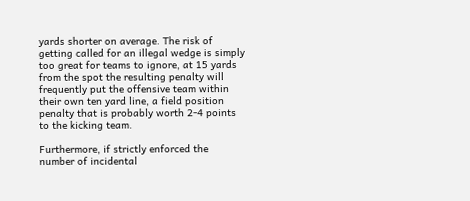yards shorter on average. The risk of getting called for an illegal wedge is simply too great for teams to ignore, at 15 yards from the spot the resulting penalty will frequently put the offensive team within their own ten yard line, a field position penalty that is probably worth 2-4 points to the kicking team.

Furthermore, if strictly enforced the number of incidental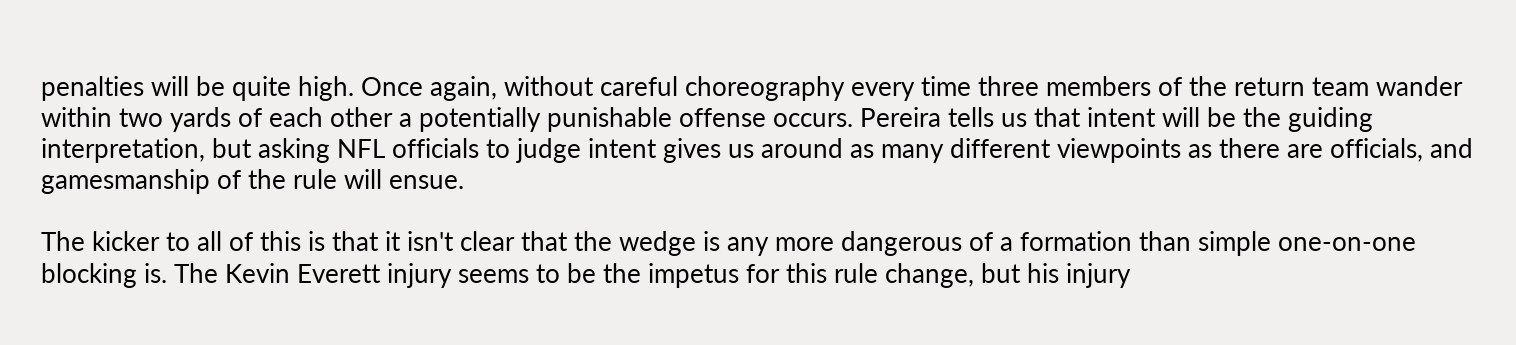penalties will be quite high. Once again, without careful choreography every time three members of the return team wander within two yards of each other a potentially punishable offense occurs. Pereira tells us that intent will be the guiding interpretation, but asking NFL officials to judge intent gives us around as many different viewpoints as there are officials, and gamesmanship of the rule will ensue.

The kicker to all of this is that it isn't clear that the wedge is any more dangerous of a formation than simple one-on-one blocking is. The Kevin Everett injury seems to be the impetus for this rule change, but his injury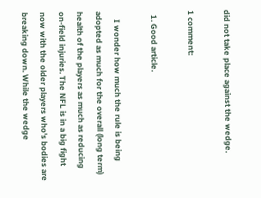did not take place against the wedge.

1 comment:

  1. Good article.

    I wonder how much the rule is being adopted as much for the overall (long term) health of the players as much as reducing on-field injuries. The NFL is in a big fight now with the older players who's bodies are breaking down. While the wedge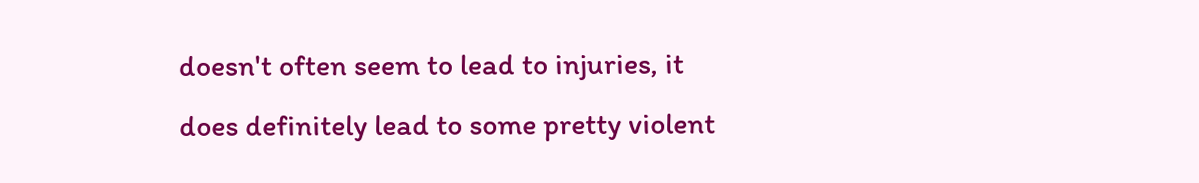doesn't often seem to lead to injuries, it does definitely lead to some pretty violent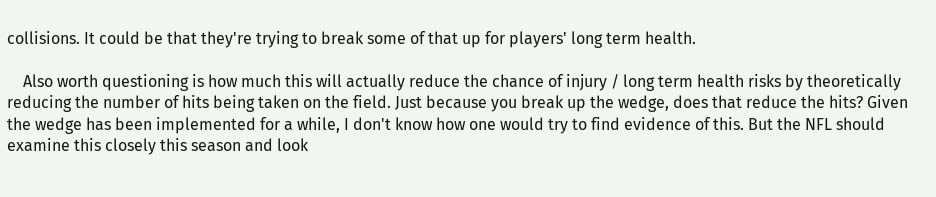collisions. It could be that they're trying to break some of that up for players' long term health.

    Also worth questioning is how much this will actually reduce the chance of injury / long term health risks by theoretically reducing the number of hits being taken on the field. Just because you break up the wedge, does that reduce the hits? Given the wedge has been implemented for a while, I don't know how one would try to find evidence of this. But the NFL should examine this closely this season and look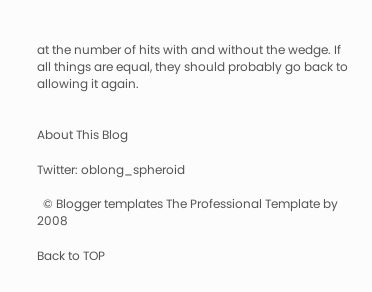at the number of hits with and without the wedge. If all things are equal, they should probably go back to allowing it again.


About This Blog

Twitter: oblong_spheroid

  © Blogger templates The Professional Template by 2008

Back to TOP